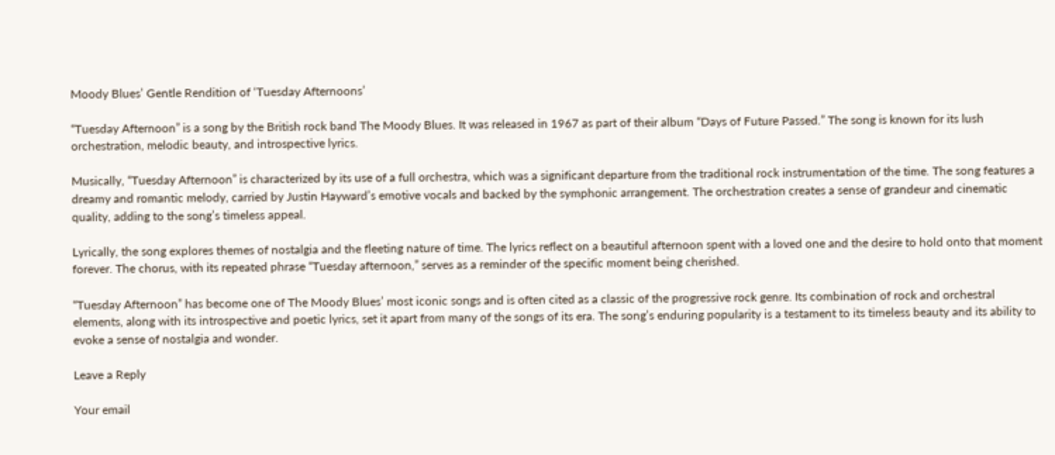Moody Blues’ Gentle Rendition of ‘Tuesday Afternoons’

“Tuesday Afternoon” is a song by the British rock band The Moody Blues. It was released in 1967 as part of their album “Days of Future Passed.” The song is known for its lush orchestration, melodic beauty, and introspective lyrics.

Musically, “Tuesday Afternoon” is characterized by its use of a full orchestra, which was a significant departure from the traditional rock instrumentation of the time. The song features a dreamy and romantic melody, carried by Justin Hayward’s emotive vocals and backed by the symphonic arrangement. The orchestration creates a sense of grandeur and cinematic quality, adding to the song’s timeless appeal.

Lyrically, the song explores themes of nostalgia and the fleeting nature of time. The lyrics reflect on a beautiful afternoon spent with a loved one and the desire to hold onto that moment forever. The chorus, with its repeated phrase “Tuesday afternoon,” serves as a reminder of the specific moment being cherished.

“Tuesday Afternoon” has become one of The Moody Blues’ most iconic songs and is often cited as a classic of the progressive rock genre. Its combination of rock and orchestral elements, along with its introspective and poetic lyrics, set it apart from many of the songs of its era. The song’s enduring popularity is a testament to its timeless beauty and its ability to evoke a sense of nostalgia and wonder.

Leave a Reply

Your email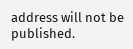address will not be published.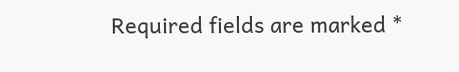Required fields are marked *